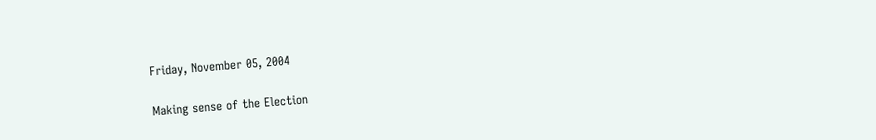Friday, November 05, 2004

Making sense of the Election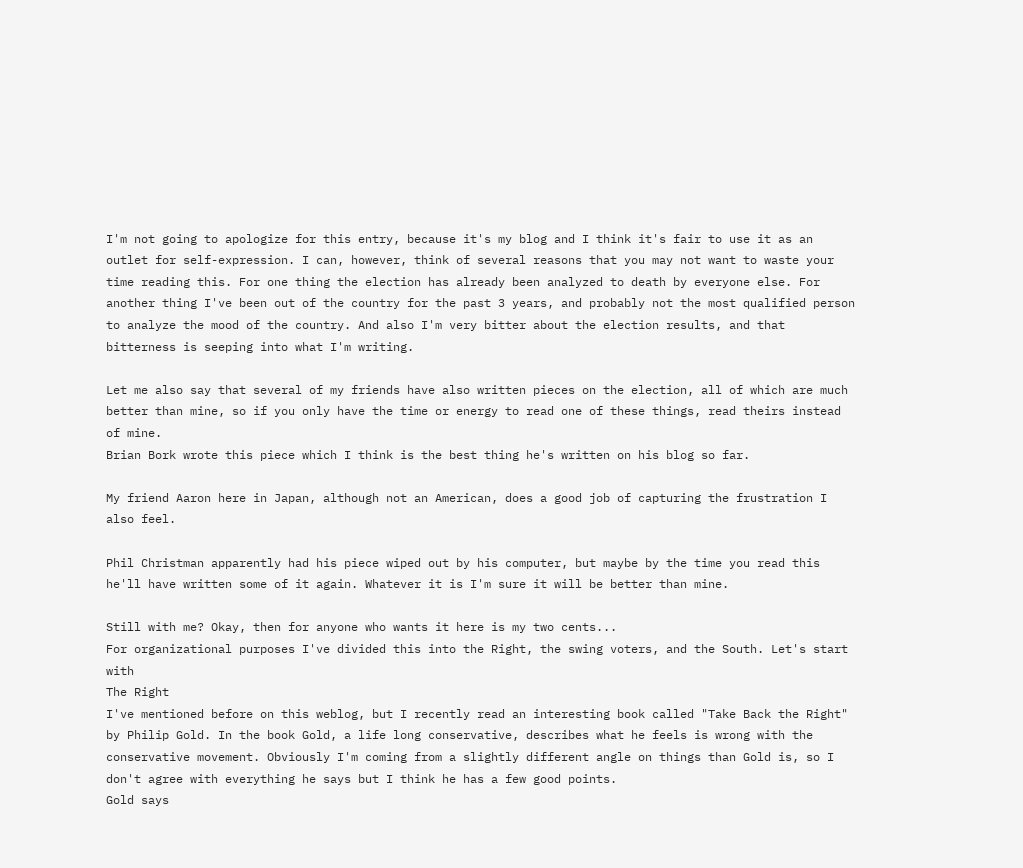I'm not going to apologize for this entry, because it's my blog and I think it's fair to use it as an outlet for self-expression. I can, however, think of several reasons that you may not want to waste your time reading this. For one thing the election has already been analyzed to death by everyone else. For another thing I've been out of the country for the past 3 years, and probably not the most qualified person to analyze the mood of the country. And also I'm very bitter about the election results, and that bitterness is seeping into what I'm writing.

Let me also say that several of my friends have also written pieces on the election, all of which are much better than mine, so if you only have the time or energy to read one of these things, read theirs instead of mine.
Brian Bork wrote this piece which I think is the best thing he's written on his blog so far.

My friend Aaron here in Japan, although not an American, does a good job of capturing the frustration I also feel.

Phil Christman apparently had his piece wiped out by his computer, but maybe by the time you read this he'll have written some of it again. Whatever it is I'm sure it will be better than mine.

Still with me? Okay, then for anyone who wants it here is my two cents...
For organizational purposes I've divided this into the Right, the swing voters, and the South. Let's start with
The Right
I've mentioned before on this weblog, but I recently read an interesting book called "Take Back the Right" by Philip Gold. In the book Gold, a life long conservative, describes what he feels is wrong with the conservative movement. Obviously I'm coming from a slightly different angle on things than Gold is, so I don't agree with everything he says but I think he has a few good points.
Gold says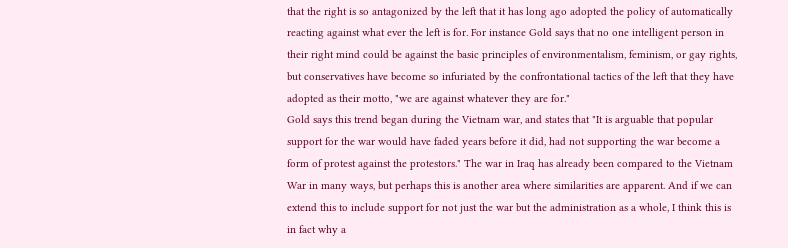that the right is so antagonized by the left that it has long ago adopted the policy of automatically reacting against what ever the left is for. For instance Gold says that no one intelligent person in their right mind could be against the basic principles of environmentalism, feminism, or gay rights, but conservatives have become so infuriated by the confrontational tactics of the left that they have adopted as their motto, "we are against whatever they are for."
Gold says this trend began during the Vietnam war, and states that "It is arguable that popular support for the war would have faded years before it did, had not supporting the war become a form of protest against the protestors." The war in Iraq has already been compared to the Vietnam War in many ways, but perhaps this is another area where similarities are apparent. And if we can extend this to include support for not just the war but the administration as a whole, I think this is in fact why a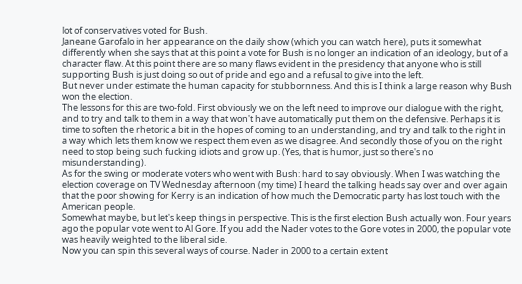lot of conservatives voted for Bush.
Janeane Garofalo in her appearance on the daily show (which you can watch here), puts it somewhat differently when she says that at this point a vote for Bush is no longer an indication of an ideology, but of a character flaw. At this point there are so many flaws evident in the presidency that anyone who is still supporting Bush is just doing so out of pride and ego and a refusal to give into the left.
But never under estimate the human capacity for stubbornness. And this is I think a large reason why Bush won the election.
The lessons for this are two-fold. First obviously we on the left need to improve our dialogue with the right, and to try and talk to them in a way that won't have automatically put them on the defensive. Perhaps it is time to soften the rhetoric a bit in the hopes of coming to an understanding, and try and talk to the right in a way which lets them know we respect them even as we disagree. And secondly those of you on the right need to stop being such fucking idiots and grow up. (Yes, that is humor, just so there's no misunderstanding).
As for the swing or moderate voters who went with Bush: hard to say obviously. When I was watching the election coverage on TV Wednesday afternoon (my time) I heard the talking heads say over and over again that the poor showing for Kerry is an indication of how much the Democratic party has lost touch with the American people.
Somewhat maybe, but let's keep things in perspective. This is the first election Bush actually won. Four years ago the popular vote went to Al Gore. If you add the Nader votes to the Gore votes in 2000, the popular vote was heavily weighted to the liberal side.
Now you can spin this several ways of course. Nader in 2000 to a certain extent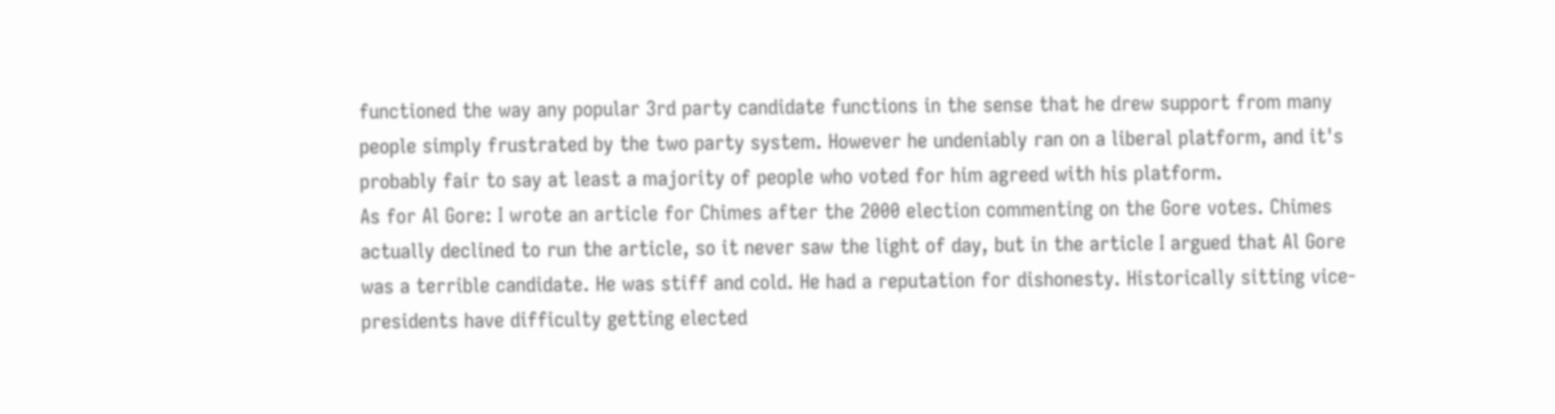functioned the way any popular 3rd party candidate functions in the sense that he drew support from many people simply frustrated by the two party system. However he undeniably ran on a liberal platform, and it's probably fair to say at least a majority of people who voted for him agreed with his platform.
As for Al Gore: I wrote an article for Chimes after the 2000 election commenting on the Gore votes. Chimes actually declined to run the article, so it never saw the light of day, but in the article I argued that Al Gore was a terrible candidate. He was stiff and cold. He had a reputation for dishonesty. Historically sitting vice-presidents have difficulty getting elected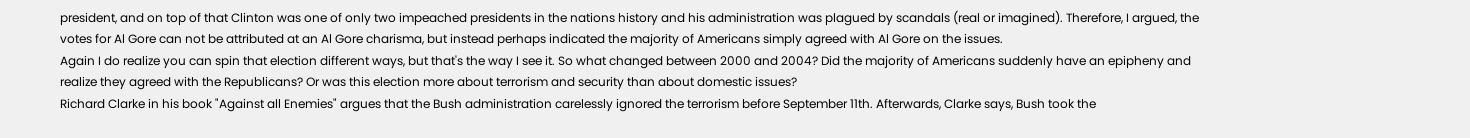president, and on top of that Clinton was one of only two impeached presidents in the nations history and his administration was plagued by scandals (real or imagined). Therefore, I argued, the votes for Al Gore can not be attributed at an Al Gore charisma, but instead perhaps indicated the majority of Americans simply agreed with Al Gore on the issues.
Again I do realize you can spin that election different ways, but that's the way I see it. So what changed between 2000 and 2004? Did the majority of Americans suddenly have an epipheny and realize they agreed with the Republicans? Or was this election more about terrorism and security than about domestic issues?
Richard Clarke in his book "Against all Enemies" argues that the Bush administration carelessly ignored the terrorism before September 11th. Afterwards, Clarke says, Bush took the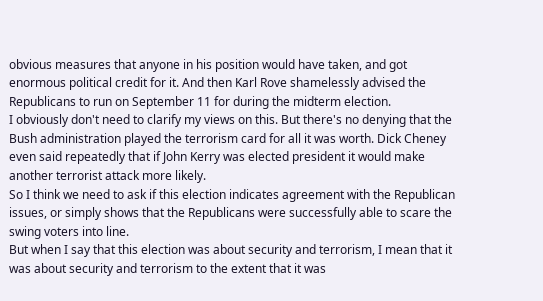obvious measures that anyone in his position would have taken, and got enormous political credit for it. And then Karl Rove shamelessly advised the Republicans to run on September 11 for during the midterm election.
I obviously don't need to clarify my views on this. But there's no denying that the Bush administration played the terrorism card for all it was worth. Dick Cheney even said repeatedly that if John Kerry was elected president it would make another terrorist attack more likely.
So I think we need to ask if this election indicates agreement with the Republican issues, or simply shows that the Republicans were successfully able to scare the swing voters into line.
But when I say that this election was about security and terrorism, I mean that it was about security and terrorism to the extent that it was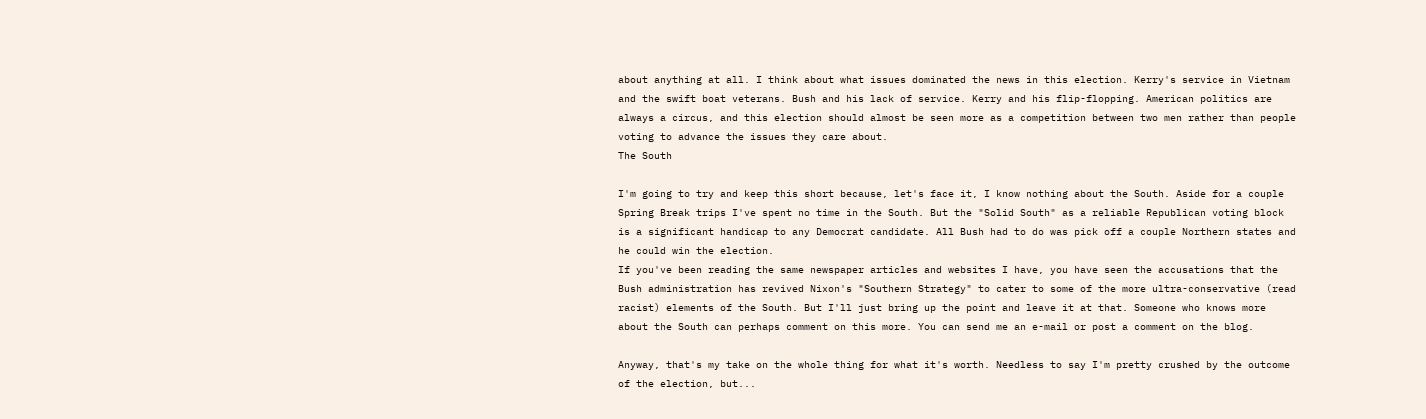about anything at all. I think about what issues dominated the news in this election. Kerry's service in Vietnam and the swift boat veterans. Bush and his lack of service. Kerry and his flip-flopping. American politics are always a circus, and this election should almost be seen more as a competition between two men rather than people voting to advance the issues they care about.
The South

I'm going to try and keep this short because, let's face it, I know nothing about the South. Aside for a couple Spring Break trips I've spent no time in the South. But the "Solid South" as a reliable Republican voting block is a significant handicap to any Democrat candidate. All Bush had to do was pick off a couple Northern states and he could win the election.
If you've been reading the same newspaper articles and websites I have, you have seen the accusations that the Bush administration has revived Nixon's "Southern Strategy" to cater to some of the more ultra-conservative (read racist) elements of the South. But I'll just bring up the point and leave it at that. Someone who knows more about the South can perhaps comment on this more. You can send me an e-mail or post a comment on the blog.

Anyway, that's my take on the whole thing for what it's worth. Needless to say I'm pretty crushed by the outcome of the election, but...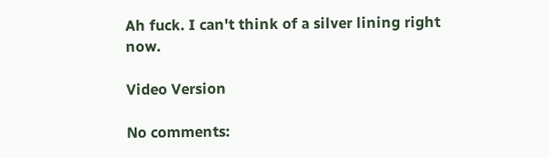Ah fuck. I can't think of a silver lining right now.

Video Version

No comments: